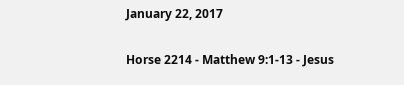January 22, 2017

Horse 2214 - Matthew 9:1-13 - Jesus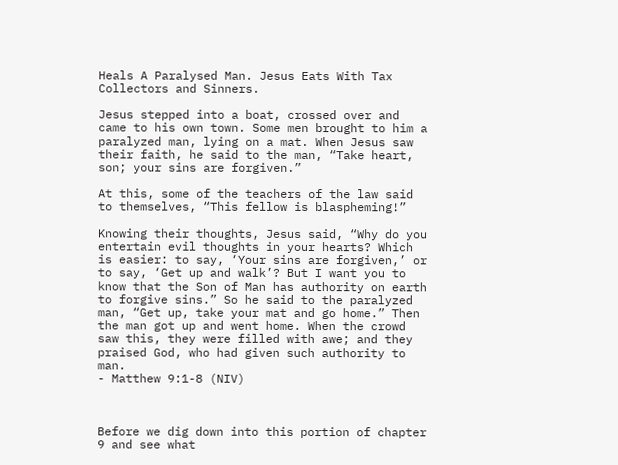Heals A Paralysed Man. Jesus Eats With Tax Collectors and Sinners.

Jesus stepped into a boat, crossed over and came to his own town. Some men brought to him a paralyzed man, lying on a mat. When Jesus saw their faith, he said to the man, “Take heart, son; your sins are forgiven.”

At this, some of the teachers of the law said to themselves, “This fellow is blaspheming!”

Knowing their thoughts, Jesus said, “Why do you entertain evil thoughts in your hearts? Which is easier: to say, ‘Your sins are forgiven,’ or to say, ‘Get up and walk’? But I want you to know that the Son of Man has authority on earth to forgive sins.” So he said to the paralyzed man, “Get up, take your mat and go home.” Then the man got up and went home. When the crowd saw this, they were filled with awe; and they praised God, who had given such authority to man.
- Matthew 9:1-8 (NIV)



Before we dig down into this portion of chapter 9 and see what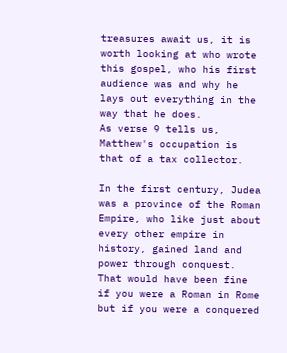treasures await us, it is worth looking at who wrote this gospel, who his first audience was and why he lays out everything in the way that he does.
As verse 9 tells us, Matthew's occupation is that of a tax collector.

In the first century, Judea was a province of the Roman Empire, who like just about every other empire in history, gained land and power through conquest. That would have been fine if you were a Roman in Rome but if you were a conquered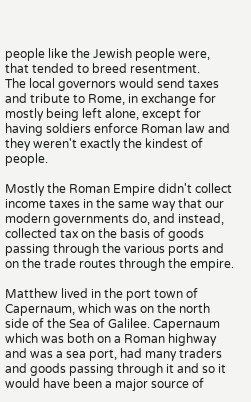people like the Jewish people were, that tended to breed resentment.
The local governors would send taxes and tribute to Rome, in exchange for mostly being left alone, except for having soldiers enforce Roman law and they weren't exactly the kindest of people.

Mostly the Roman Empire didn't collect income taxes in the same way that our modern governments do, and instead, collected tax on the basis of goods passing through the various ports and on the trade routes through the empire.

Matthew lived in the port town of Capernaum, which was on the north side of the Sea of Galilee. Capernaum which was both on a Roman highway and was a sea port, had many traders and goods passing through it and so it would have been a major source of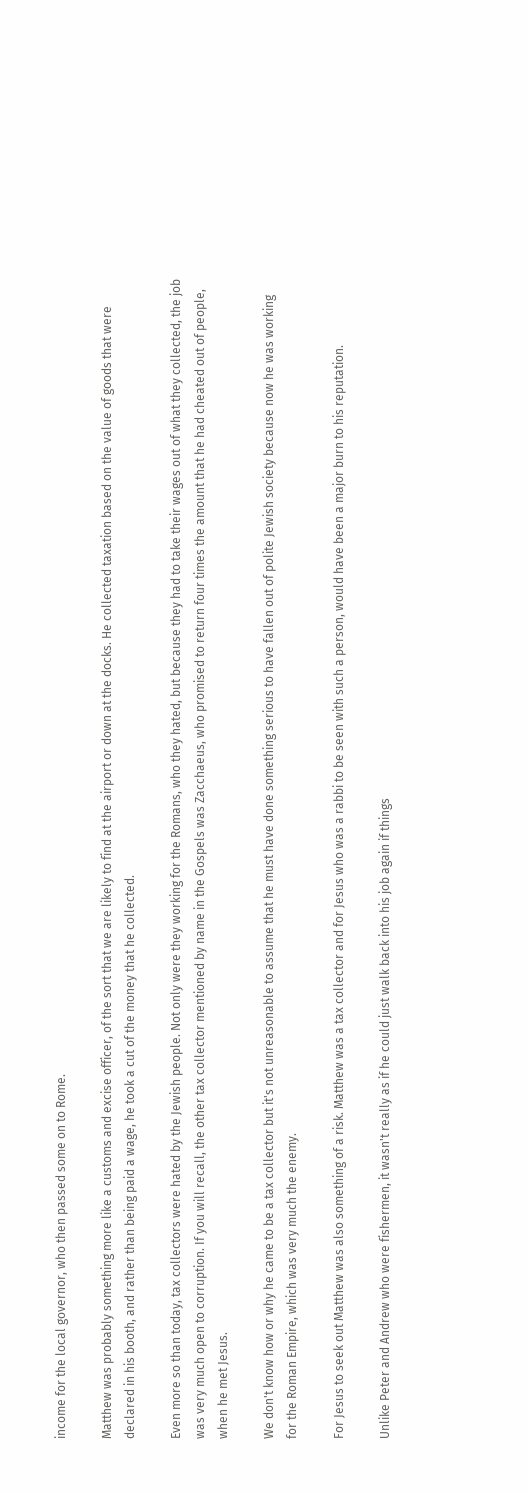income for the local governor, who then passed some on to Rome.

Matthew was probably something more like a customs and excise officer, of the sort that we are likely to find at the airport or down at the docks. He collected taxation based on the value of goods that were declared in his booth, and rather than being paid a wage, he took a cut of the money that he collected.

Even more so than today, tax collectors were hated by the Jewish people. Not only were they working for the Romans, who they hated, but because they had to take their wages out of what they collected, the job was very much open to corruption. If you will recall, the other tax collector mentioned by name in the Gospels was Zacchaeus, who promised to return four times the amount that he had cheated out of people, when he met Jesus.

We don't know how or why he came to be a tax collector but it's not unreasonable to assume that he must have done something serious to have fallen out of polite Jewish society because now he was working for the Roman Empire, which was very much the enemy.

For Jesus to seek out Matthew was also something of a risk. Matthew was a tax collector and for Jesus who was a rabbi to be seen with such a person, would have been a major burn to his reputation.

Unlike Peter and Andrew who were fishermen, it wasn't really as if he could just walk back into his job again if things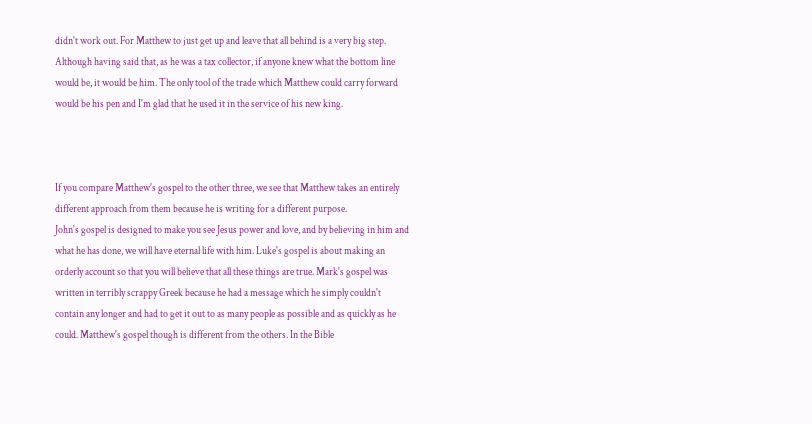didn't work out. For Matthew to just get up and leave that all behind is a very big step. Although having said that, as he was a tax collector, if anyone knew what the bottom line would be, it would be him. The only tool of the trade which Matthew could carry forward would be his pen and I'm glad that he used it in the service of his new king.



If you compare Matthew's gospel to the other three, we see that Matthew takes an entirely different approach from them because he is writing for a different purpose.
John's gospel is designed to make you see Jesus power and love, and by believing in him and what he has done, we will have eternal life with him. Luke's gospel is about making an orderly account so that you will believe that all these things are true. Mark's gospel was written in terribly scrappy Greek because he had a message which he simply couldn't contain any longer and had to get it out to as many people as possible and as quickly as he could. Matthew's gospel though is different from the others. In the Bible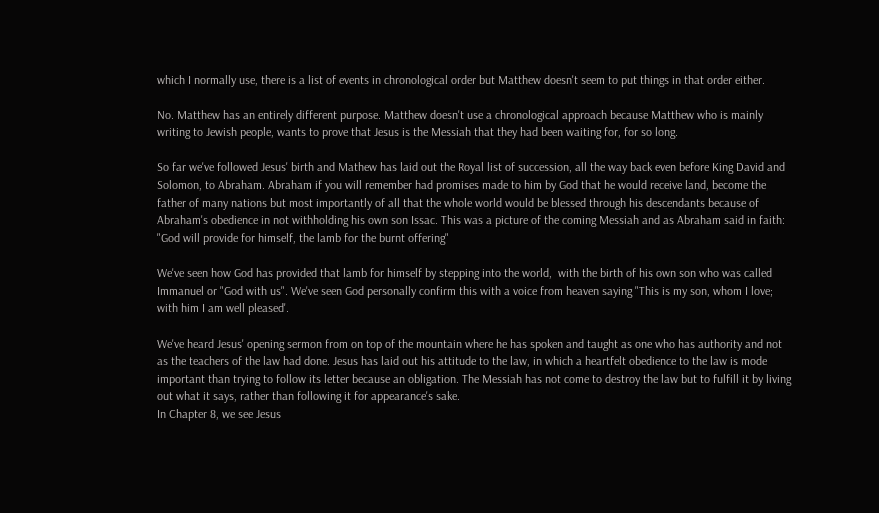which I normally use, there is a list of events in chronological order but Matthew doesn't seem to put things in that order either.

No. Matthew has an entirely different purpose. Matthew doesn't use a chronological approach because Matthew who is mainly writing to Jewish people, wants to prove that Jesus is the Messiah that they had been waiting for, for so long.

So far we've followed Jesus' birth and Mathew has laid out the Royal list of succession, all the way back even before King David and Solomon, to Abraham. Abraham if you will remember had promises made to him by God that he would receive land, become the father of many nations but most importantly of all that the whole world would be blessed through his descendants because of Abraham's obedience in not withholding his own son Issac. This was a picture of the coming Messiah and as Abraham said in faith: "God will provide for himself, the lamb for the burnt offering"

We've seen how God has provided that lamb for himself by stepping into the world,  with the birth of his own son who was called Immanuel or "God with us". We've seen God personally confirm this with a voice from heaven saying "This is my son, whom I love; with him I am well pleased'.

We've heard Jesus' opening sermon from on top of the mountain where he has spoken and taught as one who has authority and not as the teachers of the law had done. Jesus has laid out his attitude to the law, in which a heartfelt obedience to the law is mode important than trying to follow its letter because an obligation. The Messiah has not come to destroy the law but to fulfill it by living out what it says, rather than following it for appearance's sake.
In Chapter 8, we see Jesus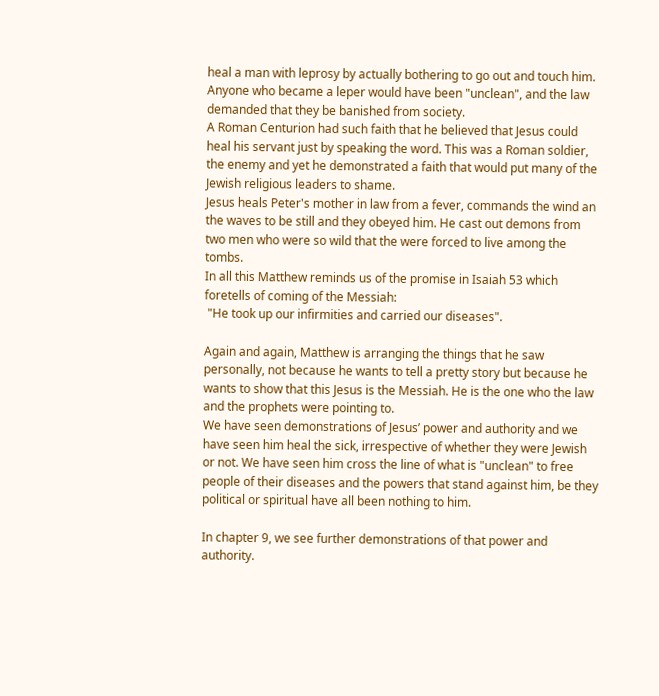heal a man with leprosy by actually bothering to go out and touch him. Anyone who became a leper would have been "unclean", and the law demanded that they be banished from society.
A Roman Centurion had such faith that he believed that Jesus could heal his servant just by speaking the word. This was a Roman soldier, the enemy and yet he demonstrated a faith that would put many of the Jewish religious leaders to shame.
Jesus heals Peter's mother in law from a fever, commands the wind an the waves to be still and they obeyed him. He cast out demons from two men who were so wild that the were forced to live among the tombs.
In all this Matthew reminds us of the promise in Isaiah 53 which foretells of coming of the Messiah:
 "He took up our infirmities and carried our diseases".

Again and again, Matthew is arranging the things that he saw personally, not because he wants to tell a pretty story but because he wants to show that this Jesus is the Messiah. He is the one who the law and the prophets were pointing to.
We have seen demonstrations of Jesus’ power and authority and we have seen him heal the sick, irrespective of whether they were Jewish or not. We have seen him cross the line of what is "unclean" to free people of their diseases and the powers that stand against him, be they political or spiritual have all been nothing to him.

In chapter 9, we see further demonstrations of that power and authority.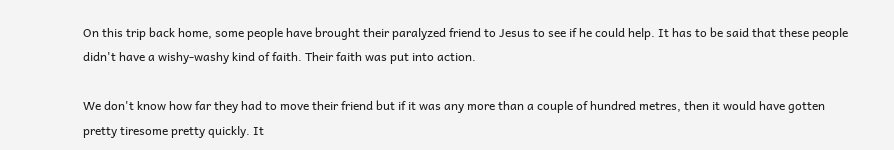On this trip back home, some people have brought their paralyzed friend to Jesus to see if he could help. It has to be said that these people didn't have a wishy-washy kind of faith. Their faith was put into action.

We don't know how far they had to move their friend but if it was any more than a couple of hundred metres, then it would have gotten pretty tiresome pretty quickly. It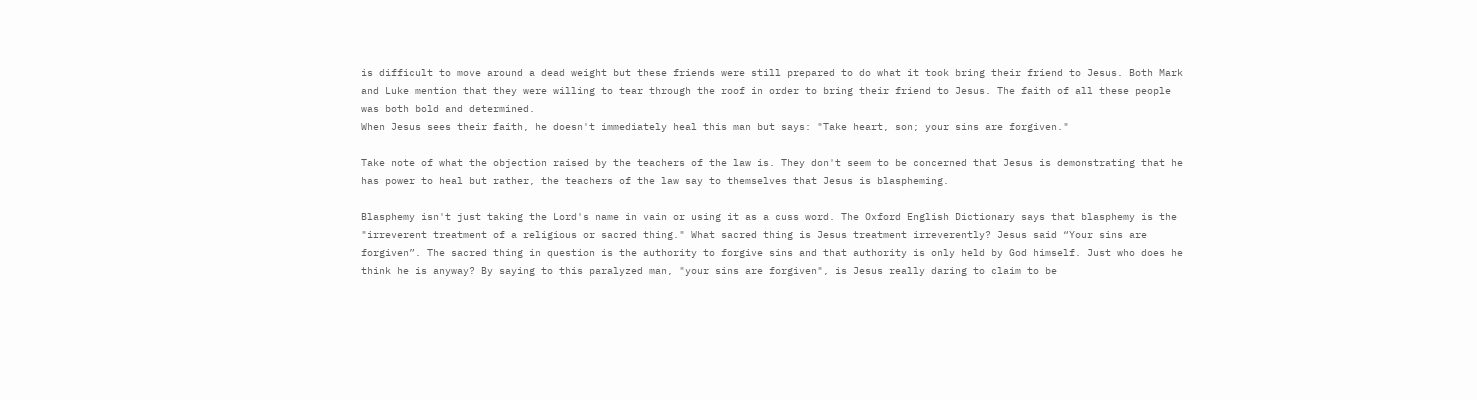is difficult to move around a dead weight but these friends were still prepared to do what it took bring their friend to Jesus. Both Mark and Luke mention that they were willing to tear through the roof in order to bring their friend to Jesus. The faith of all these people was both bold and determined.
When Jesus sees their faith, he doesn't immediately heal this man but says: "Take heart, son; your sins are forgiven."

Take note of what the objection raised by the teachers of the law is. They don't seem to be concerned that Jesus is demonstrating that he has power to heal but rather, the teachers of the law say to themselves that Jesus is blaspheming.

Blasphemy isn't just taking the Lord's name in vain or using it as a cuss word. The Oxford English Dictionary says that blasphemy is the "irreverent treatment of a religious or sacred thing." What sacred thing is Jesus treatment irreverently? Jesus said “Your sins are forgiven”. The sacred thing in question is the authority to forgive sins and that authority is only held by God himself. Just who does he think he is anyway? By saying to this paralyzed man, "your sins are forgiven", is Jesus really daring to claim to be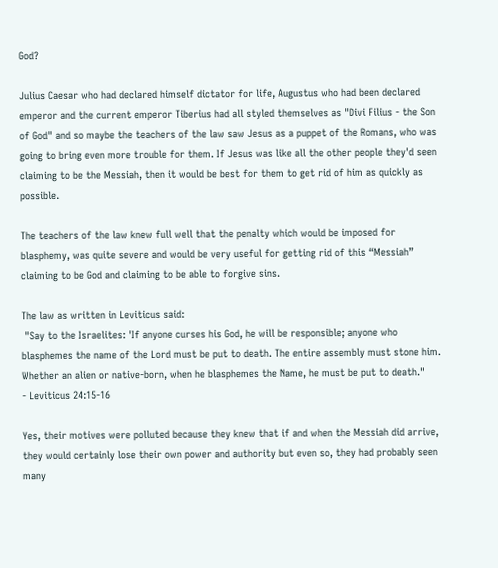God?

Julius Caesar who had declared himself dictator for life, Augustus who had been declared emperor and the current emperor Tiberius had all styled themselves as "Divi Filius - the Son of God" and so maybe the teachers of the law saw Jesus as a puppet of the Romans, who was going to bring even more trouble for them. If Jesus was like all the other people they'd seen claiming to be the Messiah, then it would be best for them to get rid of him as quickly as possible.

The teachers of the law knew full well that the penalty which would be imposed for blasphemy, was quite severe and would be very useful for getting rid of this “Messiah” claiming to be God and claiming to be able to forgive sins.

The law as written in Leviticus said:
 "Say to the Israelites: 'If anyone curses his God, he will be responsible; anyone who blasphemes the name of the Lord must be put to death. The entire assembly must stone him. Whether an alien or native-born, when he blasphemes the Name, he must be put to death."
- Leviticus 24:15-16

Yes, their motives were polluted because they knew that if and when the Messiah did arrive, they would certainly lose their own power and authority but even so, they had probably seen many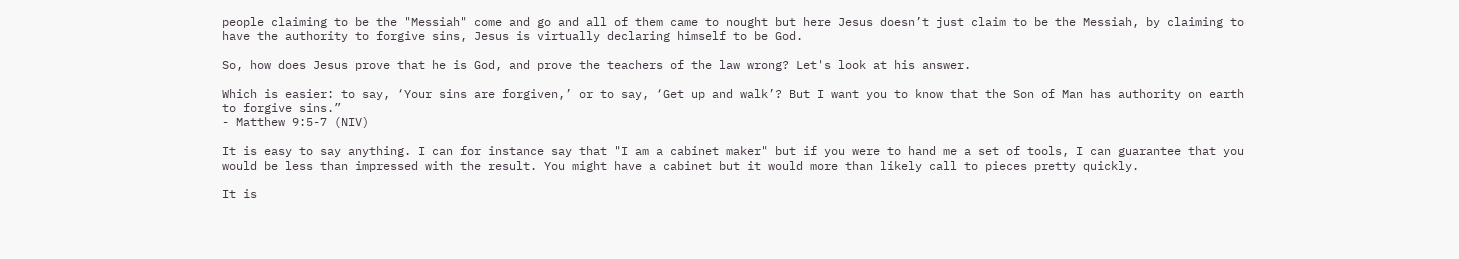people claiming to be the "Messiah" come and go and all of them came to nought but here Jesus doesn’t just claim to be the Messiah, by claiming to have the authority to forgive sins, Jesus is virtually declaring himself to be God.

So, how does Jesus prove that he is God, and prove the teachers of the law wrong? Let's look at his answer.

Which is easier: to say, ‘Your sins are forgiven,’ or to say, ‘Get up and walk’? But I want you to know that the Son of Man has authority on earth to forgive sins.”
- Matthew 9:5-7 (NIV)

It is easy to say anything. I can for instance say that "I am a cabinet maker" but if you were to hand me a set of tools, I can guarantee that you would be less than impressed with the result. You might have a cabinet but it would more than likely call to pieces pretty quickly.

It is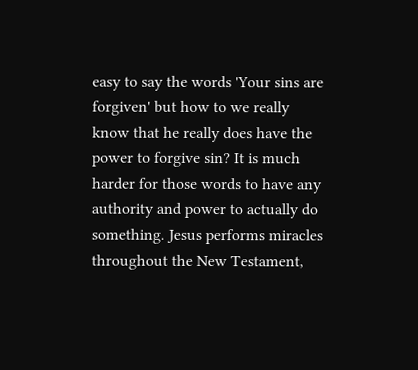easy to say the words 'Your sins are forgiven' but how to we really know that he really does have the power to forgive sin? It is much harder for those words to have any authority and power to actually do something. Jesus performs miracles throughout the New Testament,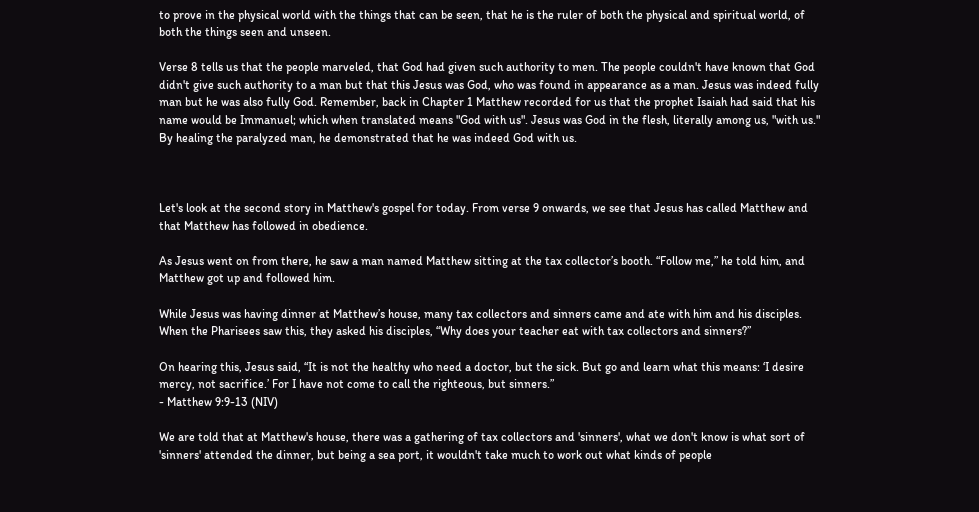to prove in the physical world with the things that can be seen, that he is the ruler of both the physical and spiritual world, of both the things seen and unseen.

Verse 8 tells us that the people marveled, that God had given such authority to men. The people couldn't have known that God didn't give such authority to a man but that this Jesus was God, who was found in appearance as a man. Jesus was indeed fully man but he was also fully God. Remember, back in Chapter 1 Matthew recorded for us that the prophet Isaiah had said that his name would be Immanuel; which when translated means "God with us". Jesus was God in the flesh, literally among us, "with us." By healing the paralyzed man, he demonstrated that he was indeed God with us.



Let's look at the second story in Matthew's gospel for today. From verse 9 onwards, we see that Jesus has called Matthew and that Matthew has followed in obedience.

As Jesus went on from there, he saw a man named Matthew sitting at the tax collector’s booth. “Follow me,” he told him, and Matthew got up and followed him.

While Jesus was having dinner at Matthew’s house, many tax collectors and sinners came and ate with him and his disciples. When the Pharisees saw this, they asked his disciples, “Why does your teacher eat with tax collectors and sinners?”

On hearing this, Jesus said, “It is not the healthy who need a doctor, but the sick. But go and learn what this means: ‘I desire mercy, not sacrifice.’ For I have not come to call the righteous, but sinners.”
- Matthew 9:9-13 (NIV)

We are told that at Matthew's house, there was a gathering of tax collectors and 'sinners', what we don't know is what sort of 'sinners' attended the dinner, but being a sea port, it wouldn't take much to work out what kinds of people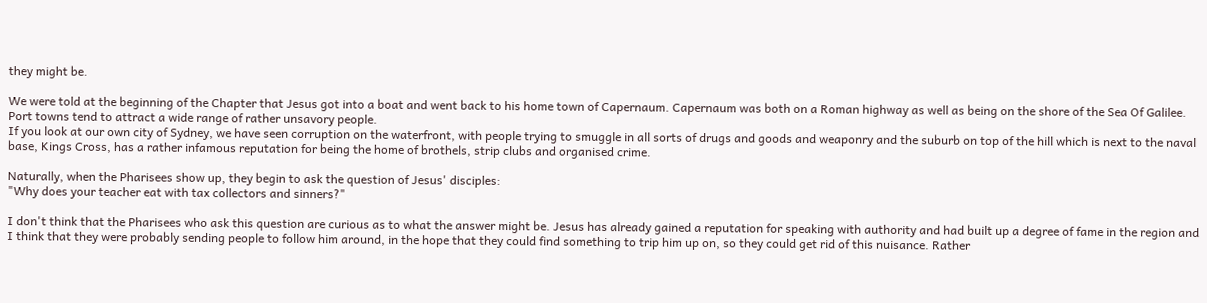they might be.

We were told at the beginning of the Chapter that Jesus got into a boat and went back to his home town of Capernaum. Capernaum was both on a Roman highway as well as being on the shore of the Sea Of Galilee. Port towns tend to attract a wide range of rather unsavory people.
If you look at our own city of Sydney, we have seen corruption on the waterfront, with people trying to smuggle in all sorts of drugs and goods and weaponry and the suburb on top of the hill which is next to the naval base, Kings Cross, has a rather infamous reputation for being the home of brothels, strip clubs and organised crime.

Naturally, when the Pharisees show up, they begin to ask the question of Jesus' disciples:
"Why does your teacher eat with tax collectors and sinners?"

I don't think that the Pharisees who ask this question are curious as to what the answer might be. Jesus has already gained a reputation for speaking with authority and had built up a degree of fame in the region and I think that they were probably sending people to follow him around, in the hope that they could find something to trip him up on, so they could get rid of this nuisance. Rather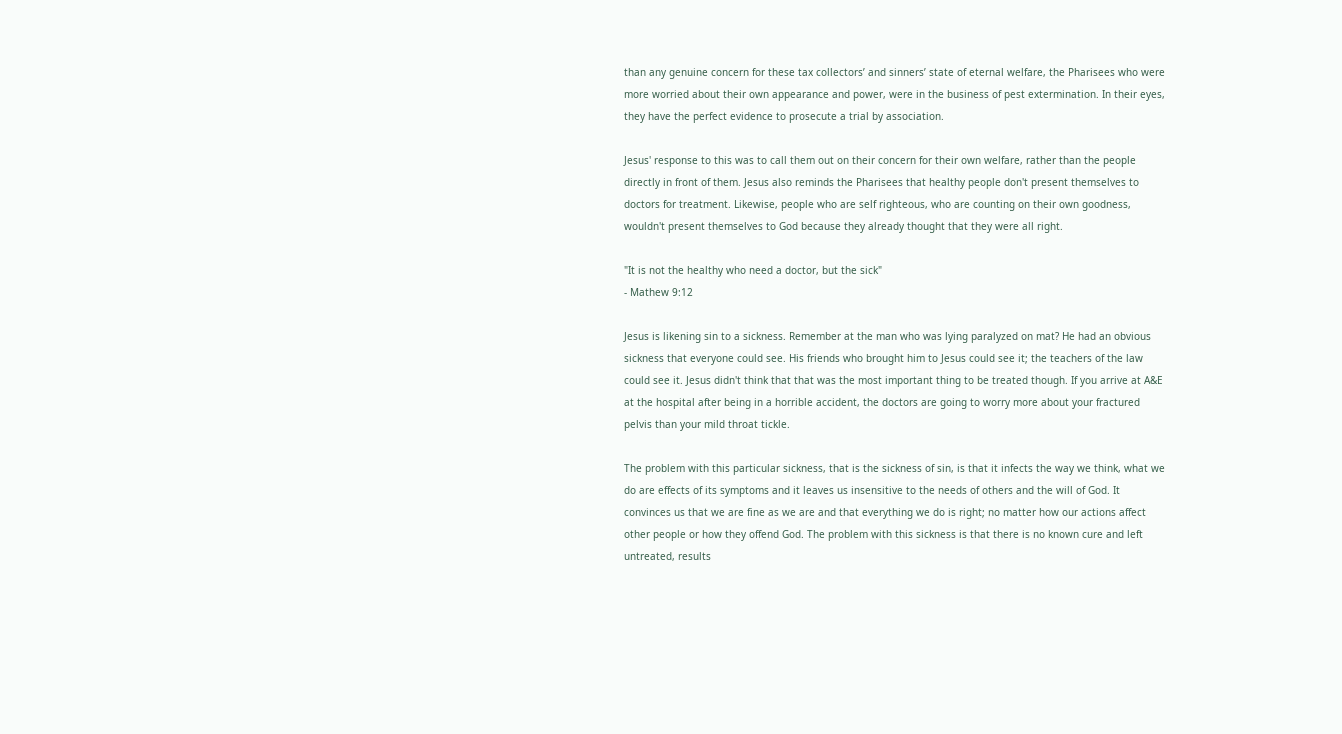than any genuine concern for these tax collectors’ and sinners’ state of eternal welfare, the Pharisees who were more worried about their own appearance and power, were in the business of pest extermination. In their eyes, they have the perfect evidence to prosecute a trial by association.

Jesus' response to this was to call them out on their concern for their own welfare, rather than the people directly in front of them. Jesus also reminds the Pharisees that healthy people don't present themselves to doctors for treatment. Likewise, people who are self righteous, who are counting on their own goodness, wouldn't present themselves to God because they already thought that they were all right.

"It is not the healthy who need a doctor, but the sick"
- Mathew 9:12

Jesus is likening sin to a sickness. Remember at the man who was lying paralyzed on mat? He had an obvious sickness that everyone could see. His friends who brought him to Jesus could see it; the teachers of the law could see it. Jesus didn't think that that was the most important thing to be treated though. If you arrive at A&E at the hospital after being in a horrible accident, the doctors are going to worry more about your fractured pelvis than your mild throat tickle.

The problem with this particular sickness, that is the sickness of sin, is that it infects the way we think, what we do are effects of its symptoms and it leaves us insensitive to the needs of others and the will of God. It convinces us that we are fine as we are and that everything we do is right; no matter how our actions affect other people or how they offend God. The problem with this sickness is that there is no known cure and left untreated, results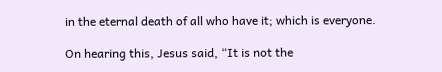in the eternal death of all who have it; which is everyone.

On hearing this, Jesus said, “It is not the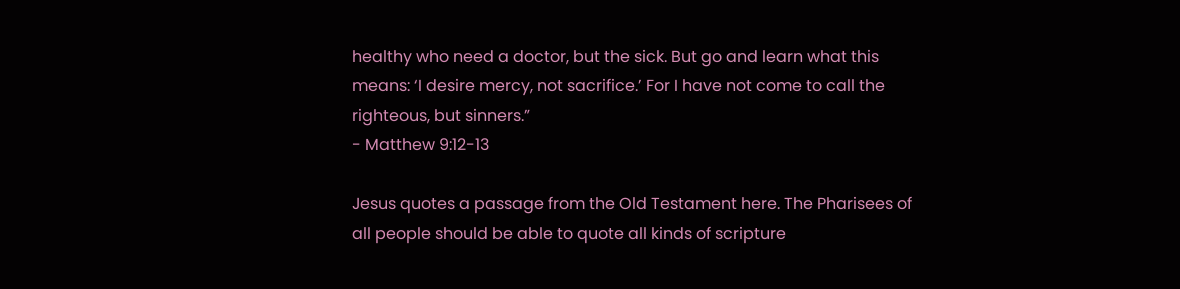healthy who need a doctor, but the sick. But go and learn what this means: ‘I desire mercy, not sacrifice.’ For I have not come to call the righteous, but sinners.”
- Matthew 9:12-13

Jesus quotes a passage from the Old Testament here. The Pharisees of all people should be able to quote all kinds of scripture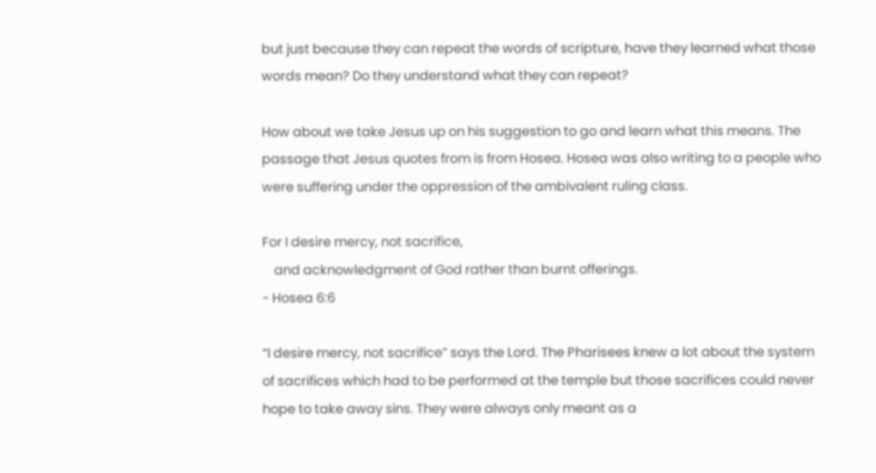but just because they can repeat the words of scripture, have they learned what those words mean? Do they understand what they can repeat?

How about we take Jesus up on his suggestion to go and learn what this means. The passage that Jesus quotes from is from Hosea. Hosea was also writing to a people who were suffering under the oppression of the ambivalent ruling class.

For I desire mercy, not sacrifice,
    and acknowledgment of God rather than burnt offerings.
- Hosea 6:6

“I desire mercy, not sacrifice” says the Lord. The Pharisees knew a lot about the system of sacrifices which had to be performed at the temple but those sacrifices could never hope to take away sins. They were always only meant as a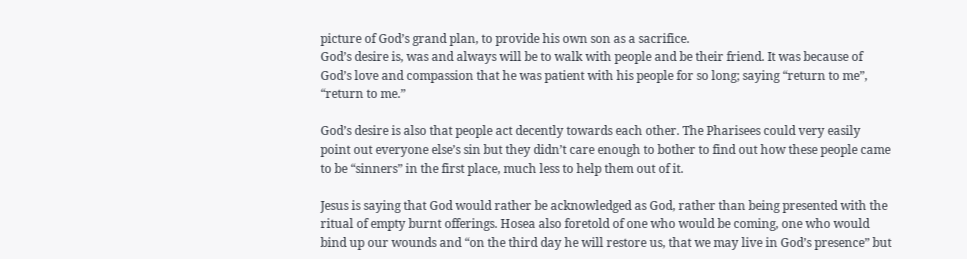picture of God’s grand plan, to provide his own son as a sacrifice.
God’s desire is, was and always will be to walk with people and be their friend. It was because of God’s love and compassion that he was patient with his people for so long; saying “return to me”, “return to me.”

God’s desire is also that people act decently towards each other. The Pharisees could very easily point out everyone else’s sin but they didn’t care enough to bother to find out how these people came to be “sinners” in the first place, much less to help them out of it.

Jesus is saying that God would rather be acknowledged as God, rather than being presented with the ritual of empty burnt offerings. Hosea also foretold of one who would be coming, one who would bind up our wounds and “on the third day he will restore us, that we may live in God’s presence” but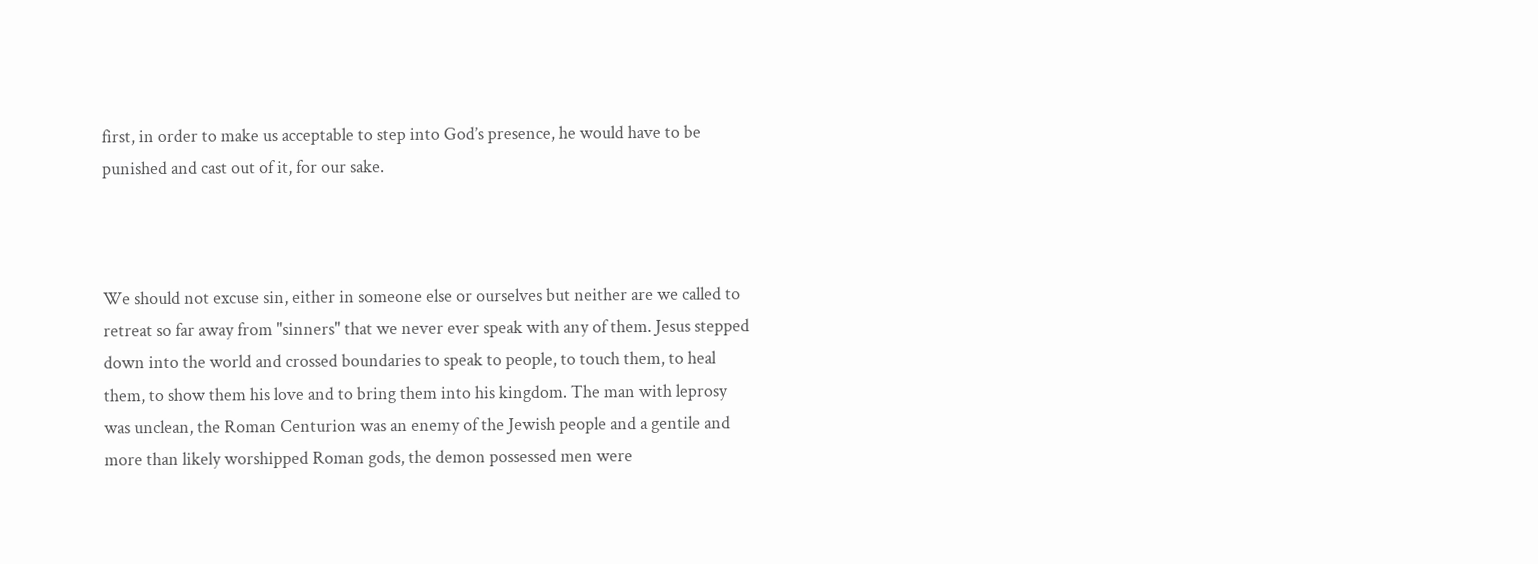first, in order to make us acceptable to step into God’s presence, he would have to be punished and cast out of it, for our sake.



We should not excuse sin, either in someone else or ourselves but neither are we called to retreat so far away from "sinners" that we never ever speak with any of them. Jesus stepped down into the world and crossed boundaries to speak to people, to touch them, to heal them, to show them his love and to bring them into his kingdom. The man with leprosy was unclean, the Roman Centurion was an enemy of the Jewish people and a gentile and more than likely worshipped Roman gods, the demon possessed men were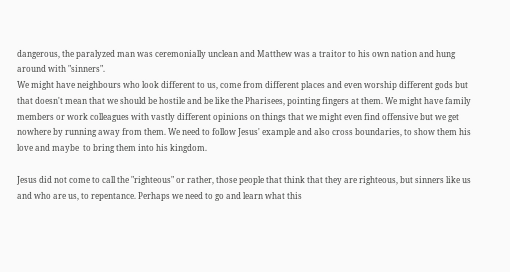dangerous, the paralyzed man was ceremonially unclean and Matthew was a traitor to his own nation and hung around with "sinners".
We might have neighbours who look different to us, come from different places and even worship different gods but that doesn't mean that we should be hostile and be like the Pharisees, pointing fingers at them. We might have family members or work colleagues with vastly different opinions on things that we might even find offensive but we get nowhere by running away from them. We need to follow Jesus' example and also cross boundaries, to show them his love and maybe  to bring them into his kingdom.

Jesus did not come to call the "righteous" or rather, those people that think that they are righteous, but sinners like us and who are us, to repentance. Perhaps we need to go and learn what this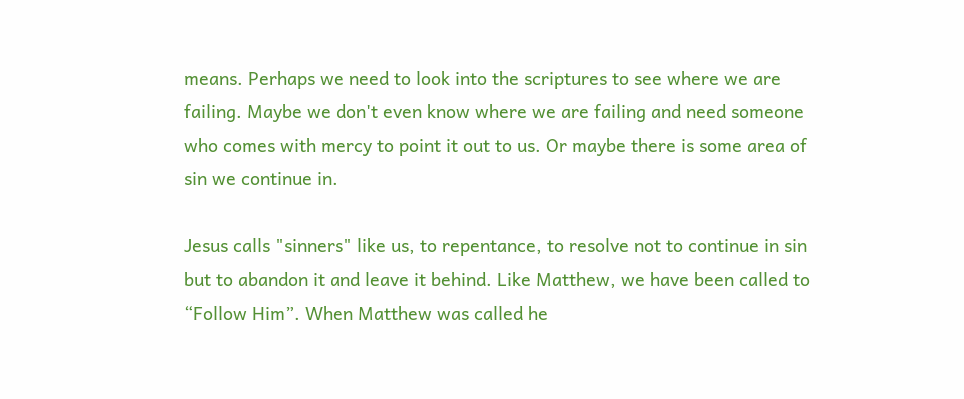means. Perhaps we need to look into the scriptures to see where we are failing. Maybe we don't even know where we are failing and need someone who comes with mercy to point it out to us. Or maybe there is some area of sin we continue in.

Jesus calls "sinners" like us, to repentance, to resolve not to continue in sin but to abandon it and leave it behind. Like Matthew, we have been called to “Follow Him”. When Matthew was called he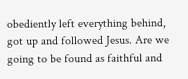obediently left everything behind, got up and followed Jesus. Are we going to be found as faithful and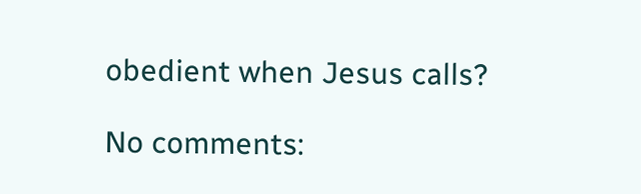obedient when Jesus calls?

No comments: